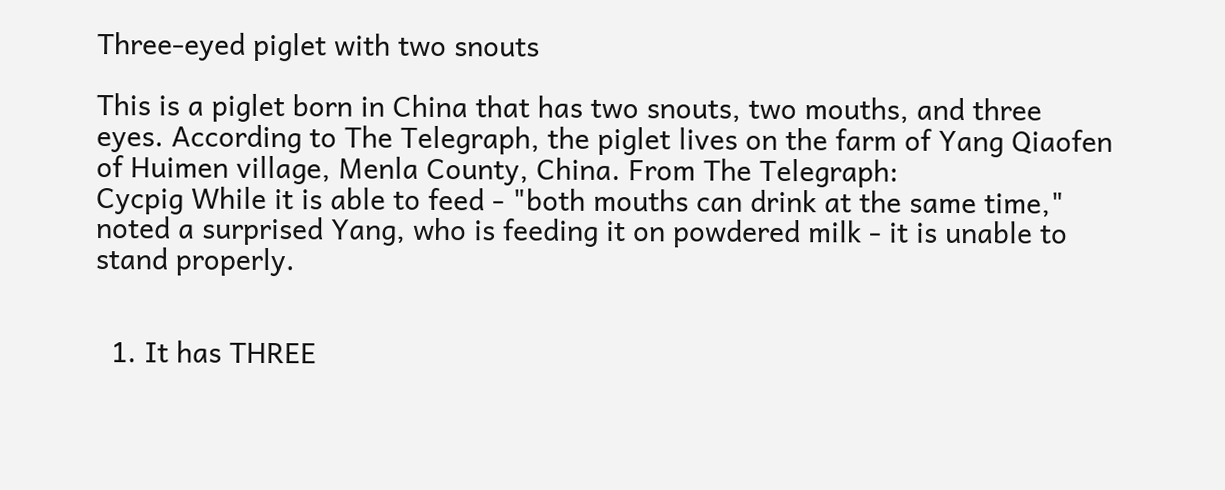Three-eyed piglet with two snouts

This is a piglet born in China that has two snouts, two mouths, and three eyes. According to The Telegraph, the piglet lives on the farm of Yang Qiaofen of Huimen village, Menla County, China. From The Telegraph:
Cycpig While it is able to feed - "both mouths can drink at the same time," noted a surprised Yang, who is feeding it on powdered milk - it is unable to stand properly.


  1. It has THREE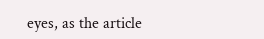eyes, as the article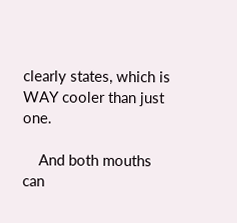clearly states, which is WAY cooler than just one.

    And both mouths can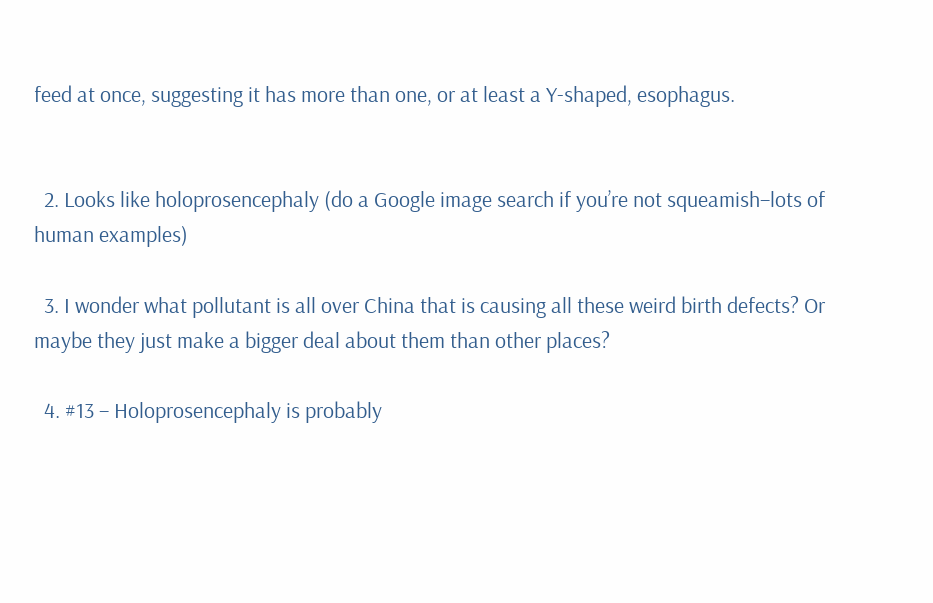feed at once, suggesting it has more than one, or at least a Y-shaped, esophagus.


  2. Looks like holoprosencephaly (do a Google image search if you’re not squeamish–lots of human examples)

  3. I wonder what pollutant is all over China that is causing all these weird birth defects? Or maybe they just make a bigger deal about them than other places?

  4. #13 – Holoprosencephaly is probably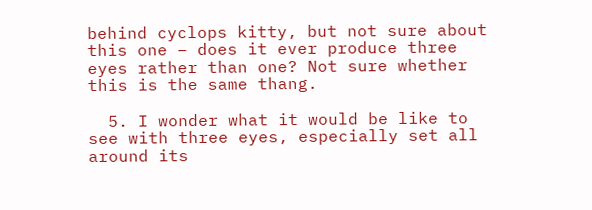behind cyclops kitty, but not sure about this one – does it ever produce three eyes rather than one? Not sure whether this is the same thang.

  5. I wonder what it would be like to see with three eyes, especially set all around its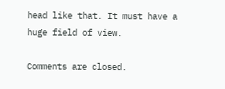head like that. It must have a huge field of view.

Comments are closed.